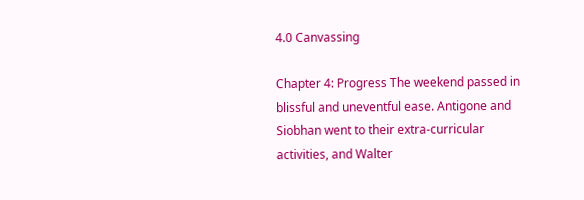4.0 Canvassing

Chapter 4: Progress The weekend passed in blissful and uneventful ease. Antigone and Siobhan went to their extra-curricular activities, and Walter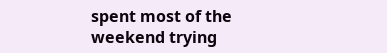spent most of the weekend trying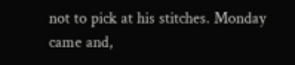not to pick at his stitches. Monday came and,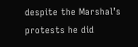despite the Marshal’s protests he did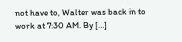not have to, Walter was back in to work at 7:30 AM. By […]